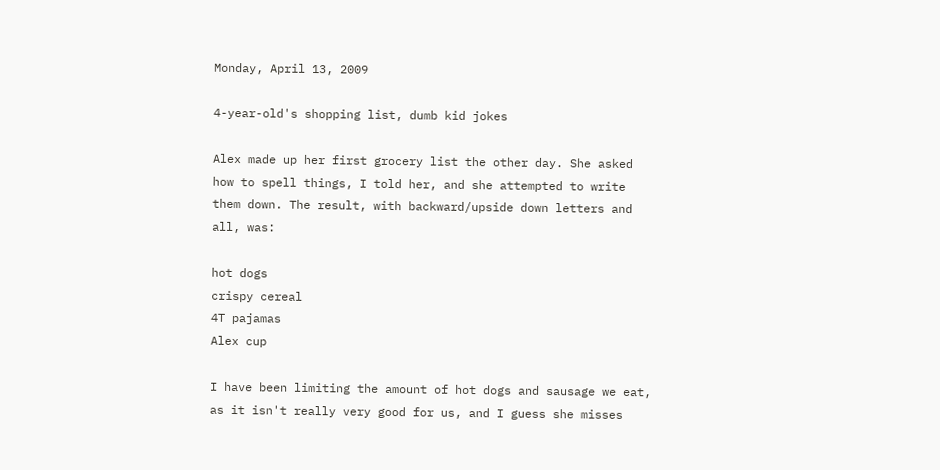Monday, April 13, 2009

4-year-old's shopping list, dumb kid jokes

Alex made up her first grocery list the other day. She asked how to spell things, I told her, and she attempted to write them down. The result, with backward/upside down letters and all, was:

hot dogs
crispy cereal
4T pajamas
Alex cup

I have been limiting the amount of hot dogs and sausage we eat, as it isn't really very good for us, and I guess she misses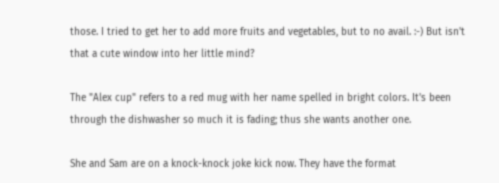those. I tried to get her to add more fruits and vegetables, but to no avail. :-) But isn't that a cute window into her little mind?

The "Alex cup" refers to a red mug with her name spelled in bright colors. It's been through the dishwasher so much it is fading; thus she wants another one.

She and Sam are on a knock-knock joke kick now. They have the format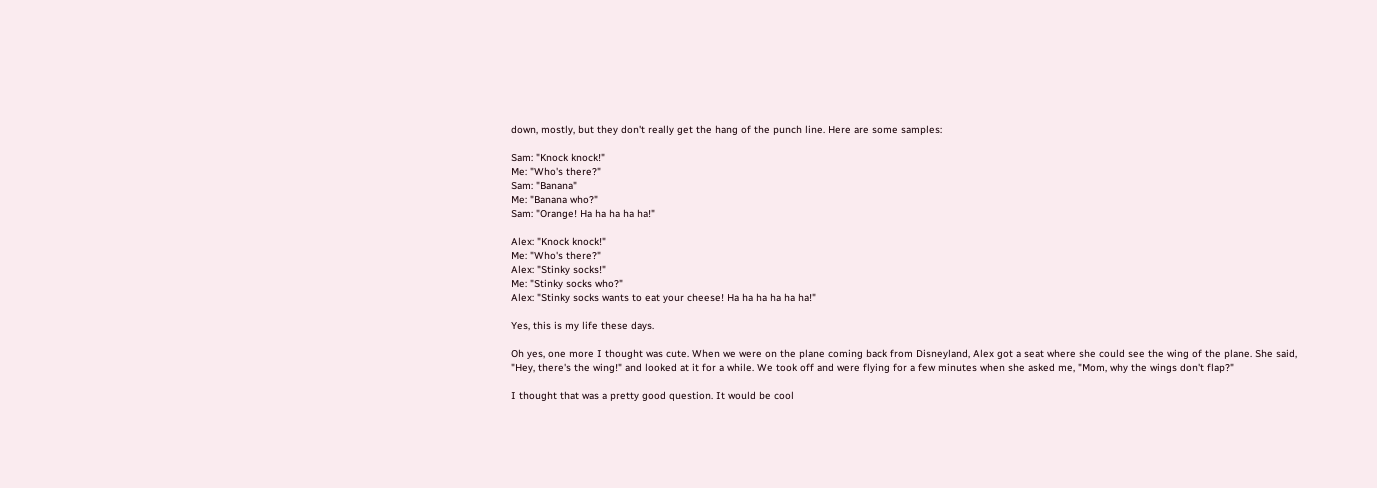down, mostly, but they don't really get the hang of the punch line. Here are some samples:

Sam: "Knock knock!"
Me: "Who's there?"
Sam: "Banana"
Me: "Banana who?"
Sam: "Orange! Ha ha ha ha ha!"

Alex: "Knock knock!"
Me: "Who's there?"
Alex: "Stinky socks!"
Me: "Stinky socks who?"
Alex: "Stinky socks wants to eat your cheese! Ha ha ha ha ha ha!"

Yes, this is my life these days.

Oh yes, one more I thought was cute. When we were on the plane coming back from Disneyland, Alex got a seat where she could see the wing of the plane. She said, "Hey, there's the wing!" and looked at it for a while. We took off and were flying for a few minutes when she asked me, "Mom, why the wings don't flap?"

I thought that was a pretty good question. It would be cool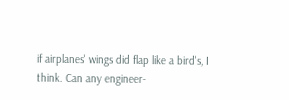if airplanes' wings did flap like a bird's, I think. Can any engineer-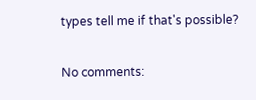types tell me if that's possible?

No comments: